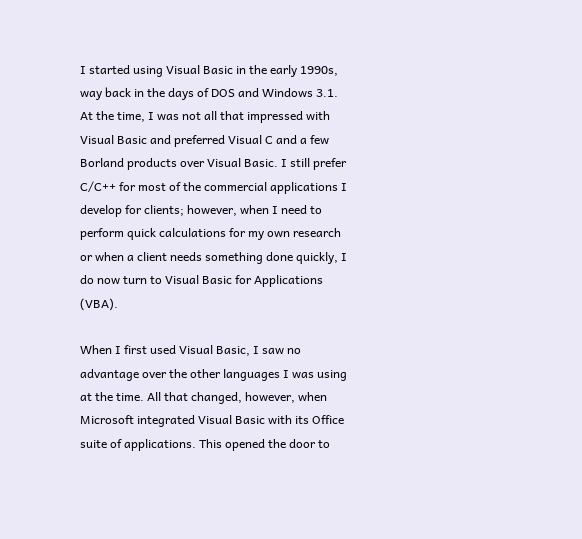I started using Visual Basic in the early 1990s, way back in the days of DOS and Windows 3.1. At the time, I was not all that impressed with Visual Basic and preferred Visual C and a few Borland products over Visual Basic. I still prefer C/C++ for most of the commercial applications I develop for clients; however, when I need to perform quick calculations for my own research or when a client needs something done quickly, I do now turn to Visual Basic for Applications (VBA).

When I first used Visual Basic, I saw no advantage over the other languages I was using at the time. All that changed, however, when Microsoft integrated Visual Basic with its Office suite of applications. This opened the door to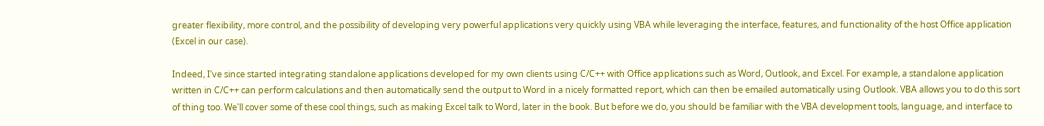greater flexibility, more control, and the possibility of developing very powerful applications very quickly using VBA while leveraging the interface, features, and functionality of the host Office application (Excel in our case).

Indeed, I've since started integrating standalone applications developed for my own clients using C/C++ with Office applications such as Word, Outlook, and Excel. For example, a standalone application written in C/C++ can perform calculations and then automatically send the output to Word in a nicely formatted report, which can then be emailed automatically using Outlook. VBA allows you to do this sort of thing too. We'll cover some of these cool things, such as making Excel talk to Word, later in the book. But before we do, you should be familiar with the VBA development tools, language, and interface to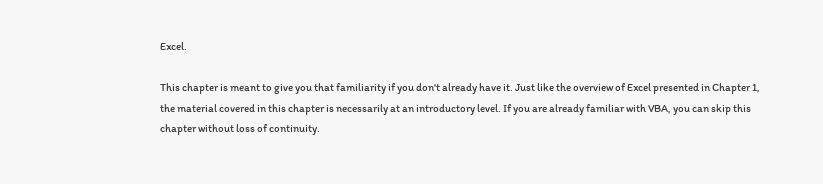Excel.

This chapter is meant to give you that familiarity if you don't already have it. Just like the overview of Excel presented in Chapter 1, the material covered in this chapter is necessarily at an introductory level. If you are already familiar with VBA, you can skip this chapter without loss of continuity.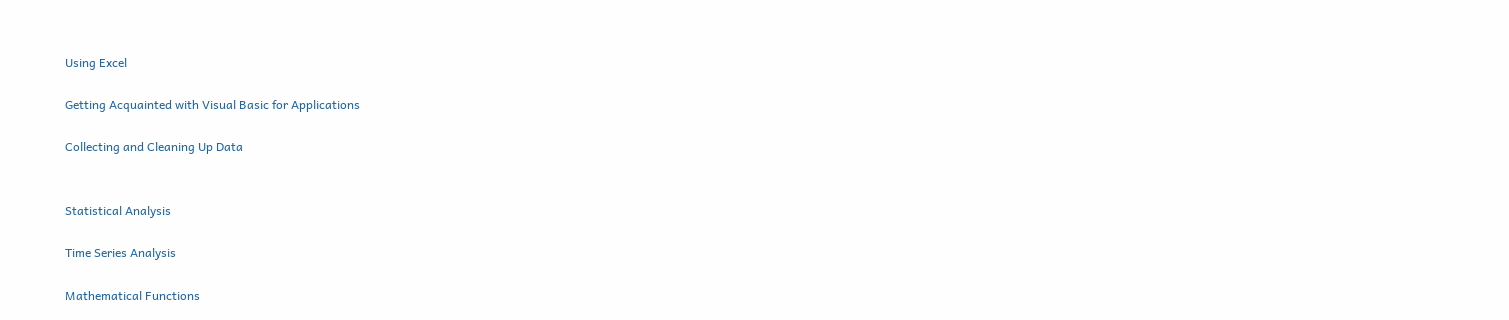Using Excel

Getting Acquainted with Visual Basic for Applications

Collecting and Cleaning Up Data


Statistical Analysis

Time Series Analysis

Mathematical Functions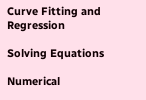Curve Fitting and Regression

Solving Equations

Numerical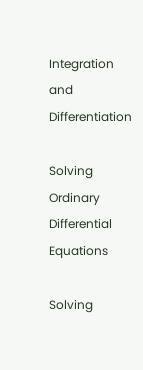Integration and Differentiation

Solving Ordinary Differential Equations

Solving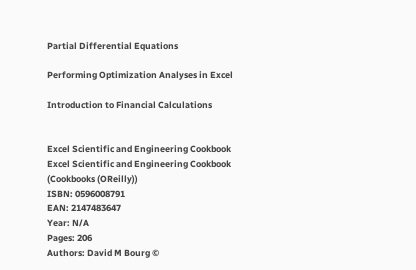Partial Differential Equations

Performing Optimization Analyses in Excel

Introduction to Financial Calculations


Excel Scientific and Engineering Cookbook
Excel Scientific and Engineering Cookbook (Cookbooks (OReilly))
ISBN: 0596008791
EAN: 2147483647
Year: N/A
Pages: 206
Authors: David M Bourg ©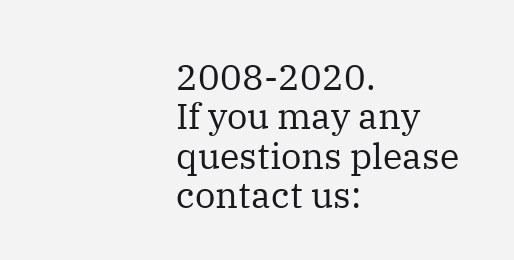2008-2020.
If you may any questions please contact us: